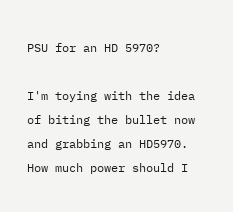PSU for an HD 5970?

I'm toying with the idea of biting the bullet now and grabbing an HD5970. How much power should I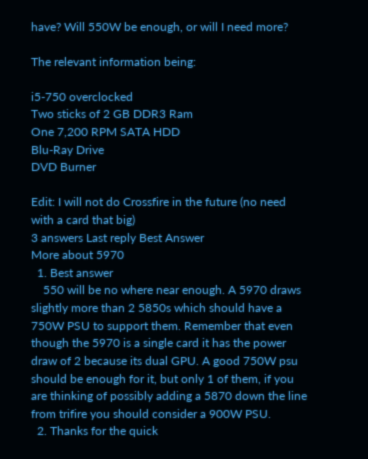have? Will 550W be enough, or will I need more?

The relevant information being:

i5-750 overclocked
Two sticks of 2 GB DDR3 Ram
One 7,200 RPM SATA HDD
Blu-Ray Drive
DVD Burner

Edit: I will not do Crossfire in the future (no need with a card that big)
3 answers Last reply Best Answer
More about 5970
  1. Best answer
    550 will be no where near enough. A 5970 draws slightly more than 2 5850s which should have a 750W PSU to support them. Remember that even though the 5970 is a single card it has the power draw of 2 because its dual GPU. A good 750W psu should be enough for it, but only 1 of them, if you are thinking of possibly adding a 5870 down the line from trifire you should consider a 900W PSU.
  2. Thanks for the quick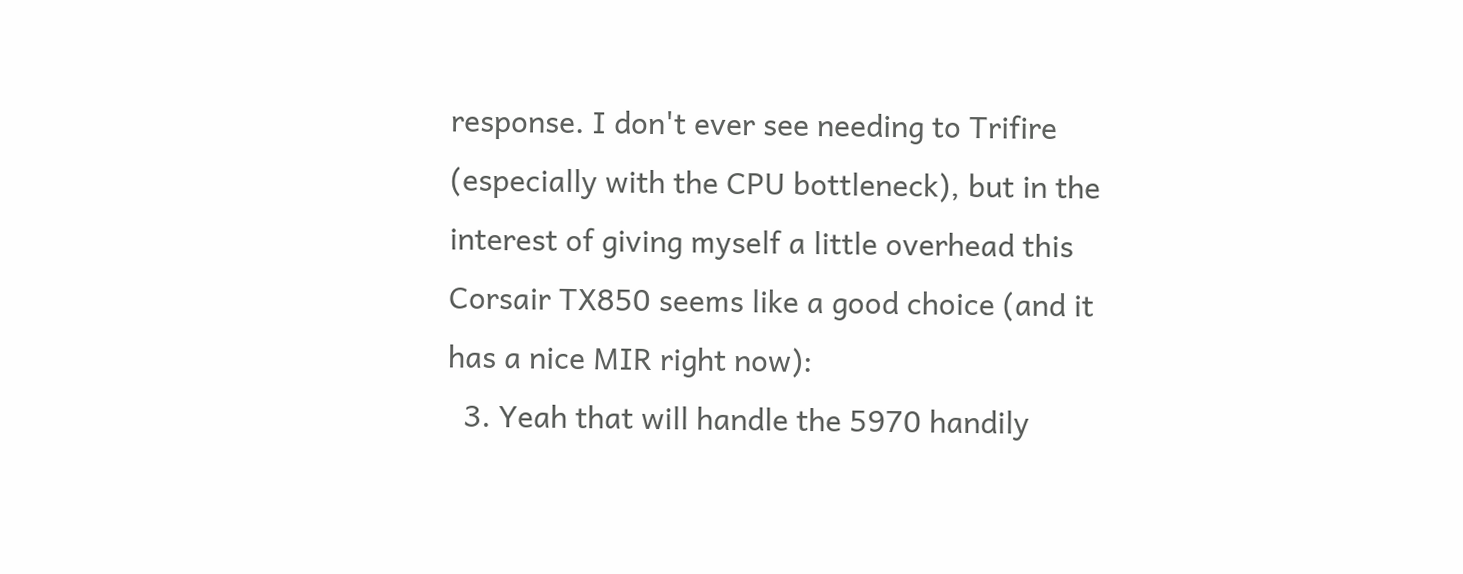response. I don't ever see needing to Trifire (especially with the CPU bottleneck), but in the interest of giving myself a little overhead this Corsair TX850 seems like a good choice (and it has a nice MIR right now):
  3. Yeah that will handle the 5970 handily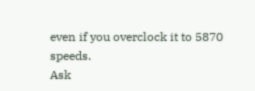even if you overclock it to 5870 speeds.
Ask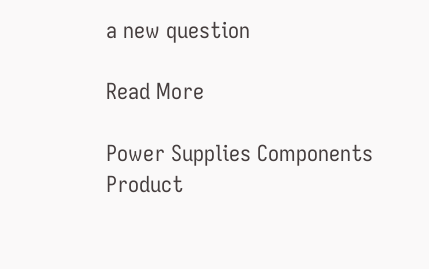a new question

Read More

Power Supplies Components Product